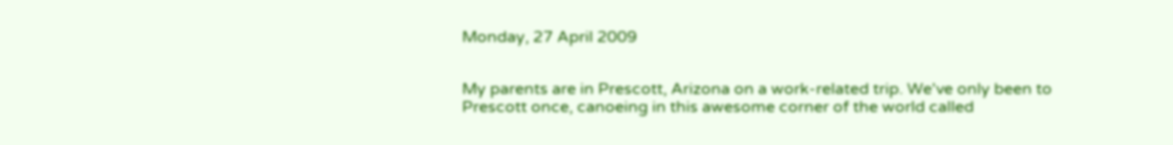Monday, 27 April 2009


My parents are in Prescott, Arizona on a work-related trip. We've only been to Prescott once, canoeing in this awesome corner of the world called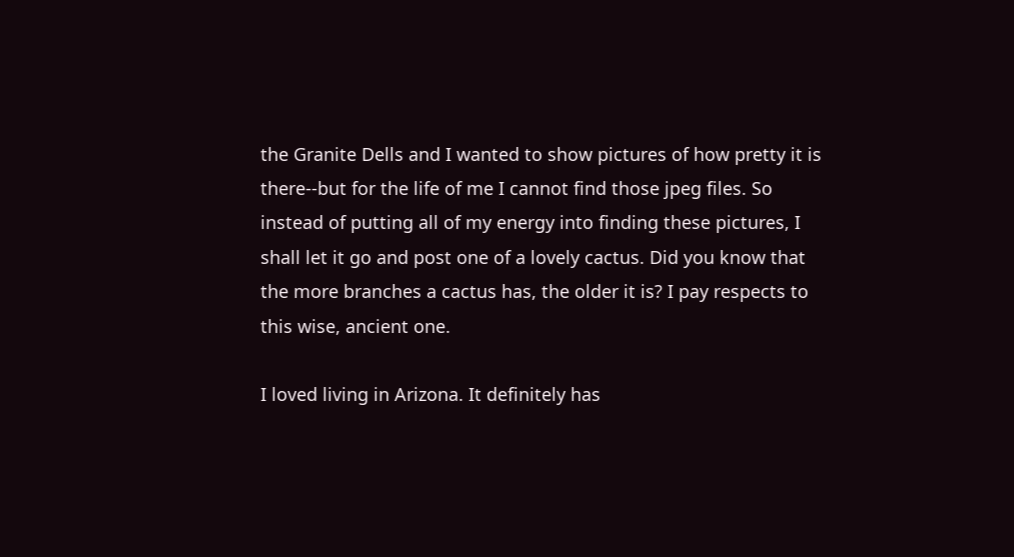the Granite Dells and I wanted to show pictures of how pretty it is there--but for the life of me I cannot find those jpeg files. So instead of putting all of my energy into finding these pictures, I shall let it go and post one of a lovely cactus. Did you know that the more branches a cactus has, the older it is? I pay respects to this wise, ancient one.

I loved living in Arizona. It definitely has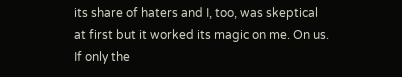its share of haters and I, too, was skeptical at first but it worked its magic on me. On us. If only the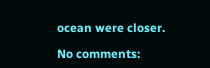ocean were closer.

No comments: